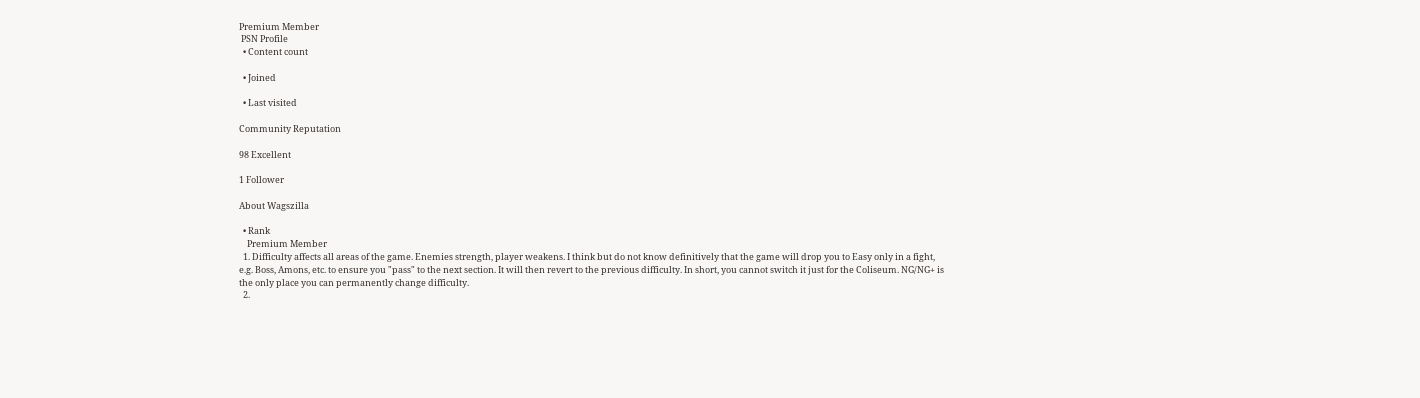Premium Member
 PSN Profile
  • Content count

  • Joined

  • Last visited

Community Reputation

98 Excellent

1 Follower

About Wagszilla

  • Rank
    Premium Member
  1. Difficulty affects all areas of the game. Enemies strength, player weakens. I think but do not know definitively that the game will drop you to Easy only in a fight, e.g. Boss, Amons, etc. to ensure you "pass" to the next section. It will then revert to the previous difficulty. In short, you cannot switch it just for the Coliseum. NG/NG+ is the only place you can permanently change difficulty.
  2.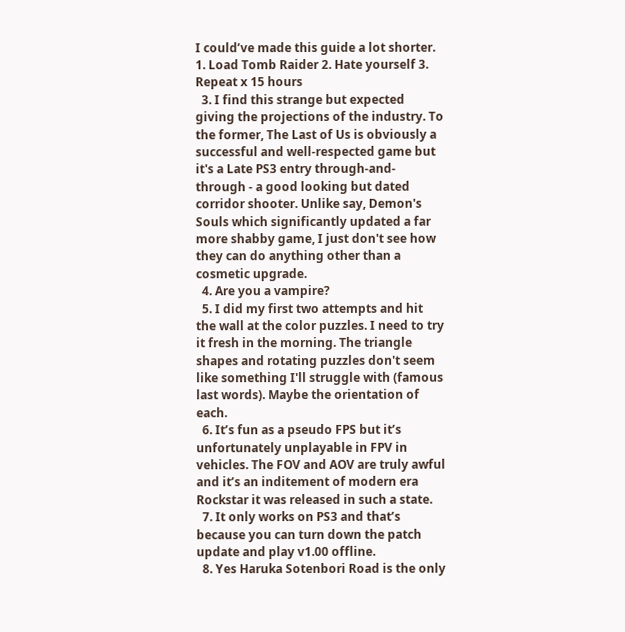I could’ve made this guide a lot shorter. 1. Load Tomb Raider 2. Hate yourself 3. Repeat x 15 hours
  3. I find this strange but expected giving the projections of the industry. To the former, The Last of Us is obviously a successful and well-respected game but it's a Late PS3 entry through-and-through - a good looking but dated corridor shooter. Unlike say, Demon's Souls which significantly updated a far more shabby game, I just don't see how they can do anything other than a cosmetic upgrade.
  4. Are you a vampire?
  5. I did my first two attempts and hit the wall at the color puzzles. I need to try it fresh in the morning. The triangle shapes and rotating puzzles don't seem like something I'll struggle with (famous last words). Maybe the orientation of each.
  6. It’s fun as a pseudo FPS but it’s unfortunately unplayable in FPV in vehicles. The FOV and AOV are truly awful and it’s an inditement of modern era Rockstar it was released in such a state.
  7. It only works on PS3 and that’s because you can turn down the patch update and play v1.00 offline.
  8. Yes Haruka Sotenbori Road is the only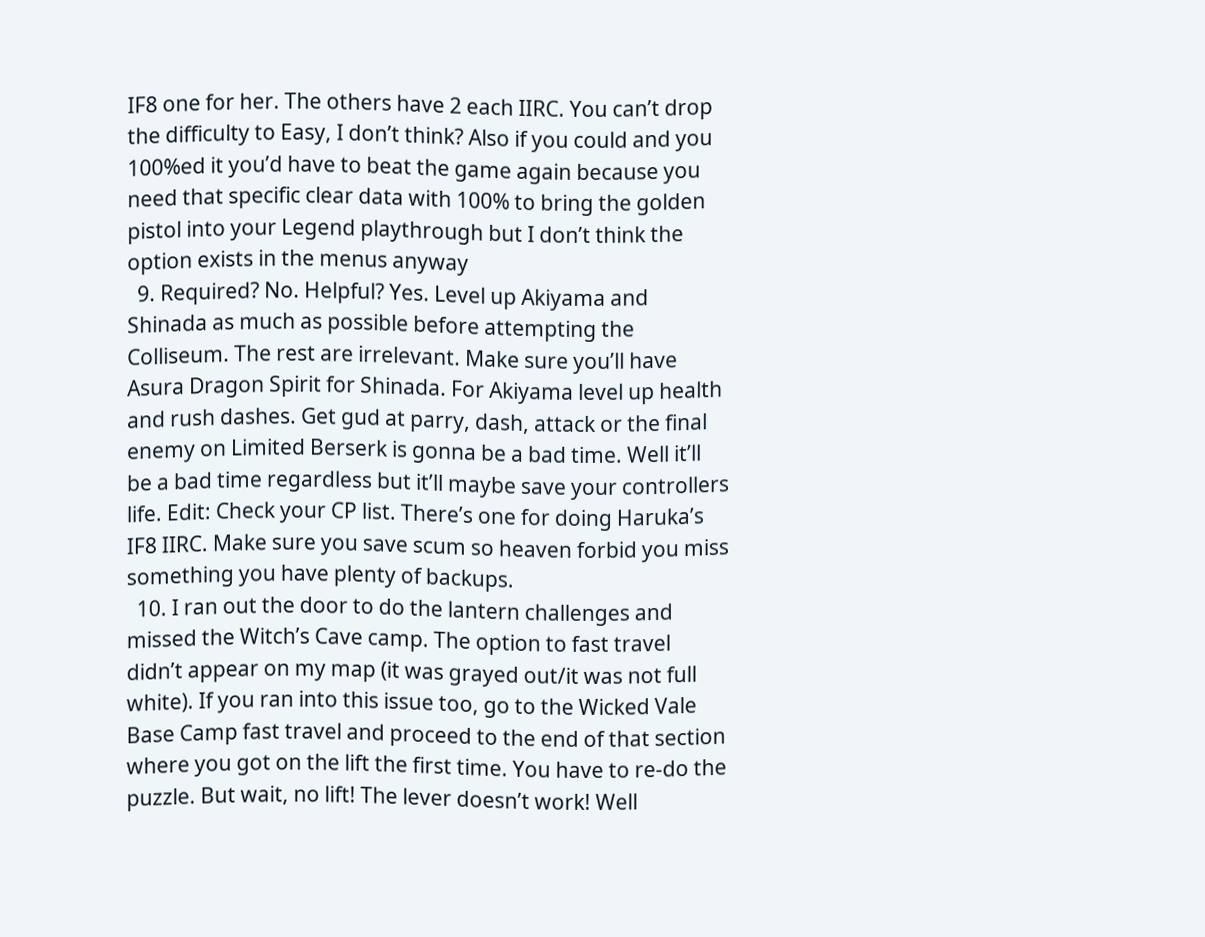IF8 one for her. The others have 2 each IIRC. You can’t drop the difficulty to Easy, I don’t think? Also if you could and you 100%ed it you’d have to beat the game again because you need that specific clear data with 100% to bring the golden pistol into your Legend playthrough but I don’t think the option exists in the menus anyway
  9. Required? No. Helpful? Yes. Level up Akiyama and Shinada as much as possible before attempting the Colliseum. The rest are irrelevant. Make sure you’ll have Asura Dragon Spirit for Shinada. For Akiyama level up health and rush dashes. Get gud at parry, dash, attack or the final enemy on Limited Berserk is gonna be a bad time. Well it’ll be a bad time regardless but it’ll maybe save your controllers life. Edit: Check your CP list. There’s one for doing Haruka’s IF8 IIRC. Make sure you save scum so heaven forbid you miss something you have plenty of backups.
  10. I ran out the door to do the lantern challenges and missed the Witch’s Cave camp. The option to fast travel didn’t appear on my map (it was grayed out/it was not full white). If you ran into this issue too, go to the Wicked Vale Base Camp fast travel and proceed to the end of that section where you got on the lift the first time. You have to re-do the puzzle. But wait, no lift! The lever doesn’t work! Well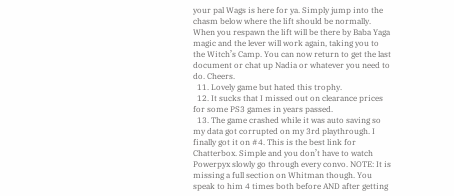your pal Wags is here for ya. Simply jump into the chasm below where the lift should be normally. When you respawn the lift will be there by Baba Yaga magic and the lever will work again, taking you to the Witch’s Camp. You can now return to get the last document or chat up Nadia or whatever you need to do. Cheers.
  11. Lovely game but hated this trophy.
  12. It sucks that I missed out on clearance prices for some PS3 games in years passed.
  13. The game crashed while it was auto saving so my data got corrupted on my 3rd playthrough. I finally got it on #4. This is the best link for Chatterbox. Simple and you don’t have to watch Powerpyx slowly go through every convo. NOTE: It is missing a full section on Whitman though. You speak to him 4 times both before AND after getting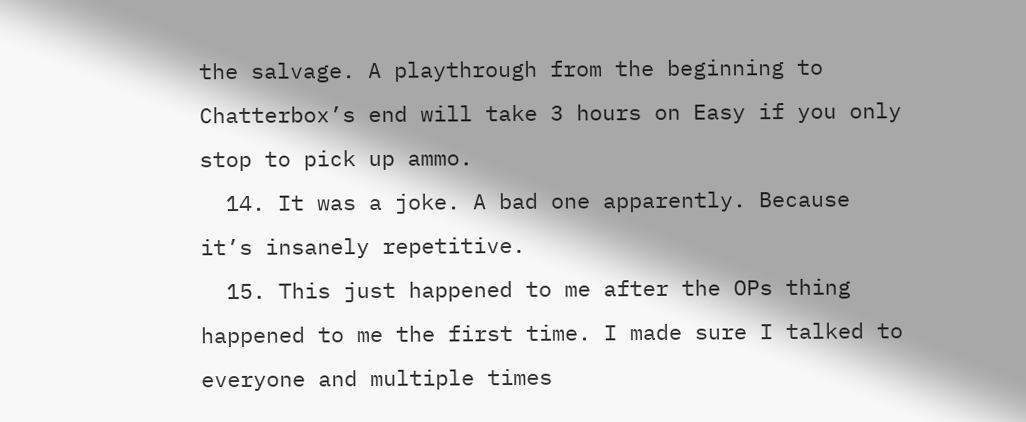the salvage. A playthrough from the beginning to Chatterbox’s end will take 3 hours on Easy if you only stop to pick up ammo.
  14. It was a joke. A bad one apparently. Because it’s insanely repetitive.
  15. This just happened to me after the OPs thing happened to me the first time. I made sure I talked to everyone and multiple times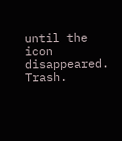until the icon disappeared. Trash.